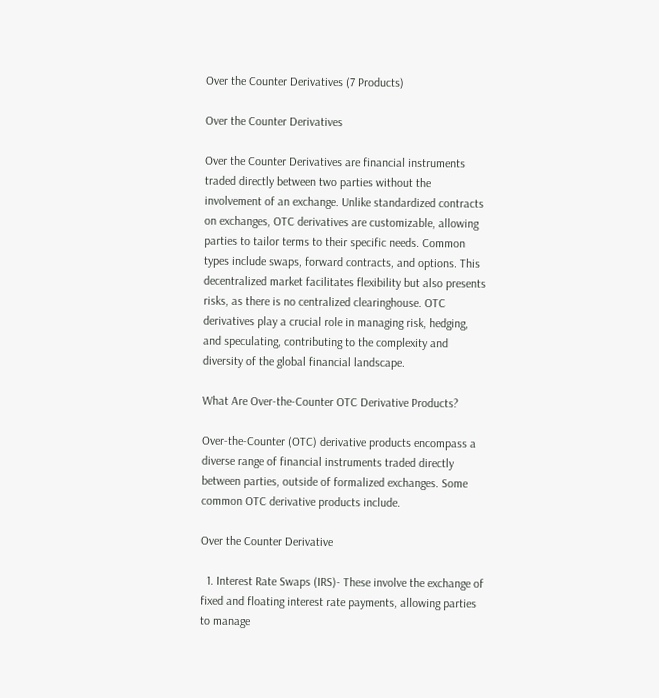Over the Counter Derivatives (7 Products)

Over the Counter Derivatives

Over the Counter Derivatives are financial instruments traded directly between two parties without the involvement of an exchange. Unlike standardized contracts on exchanges, OTC derivatives are customizable, allowing parties to tailor terms to their specific needs. Common types include swaps, forward contracts, and options. This decentralized market facilitates flexibility but also presents risks, as there is no centralized clearinghouse. OTC derivatives play a crucial role in managing risk, hedging, and speculating, contributing to the complexity and diversity of the global financial landscape.

What Are Over-the-Counter OTC Derivative Products?

Over-the-Counter (OTC) derivative products encompass a diverse range of financial instruments traded directly between parties, outside of formalized exchanges. Some common OTC derivative products include.

Over the Counter Derivative

  1. Interest Rate Swaps (IRS)- These involve the exchange of fixed and floating interest rate payments, allowing parties to manage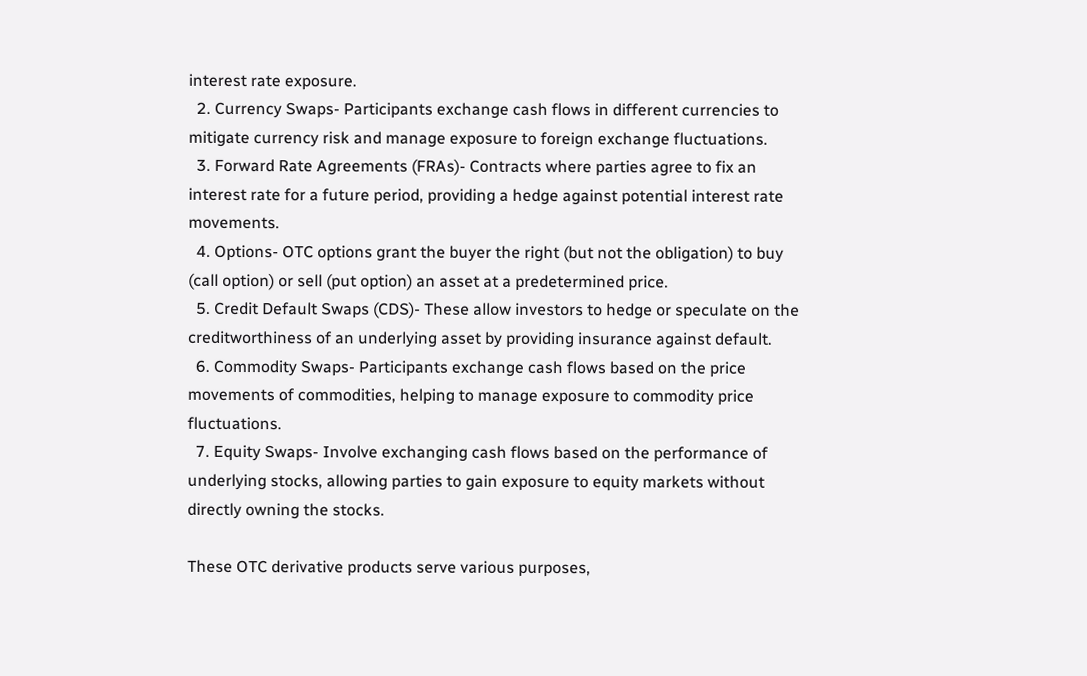interest rate exposure.
  2. Currency Swaps- Participants exchange cash flows in different currencies to mitigate currency risk and manage exposure to foreign exchange fluctuations.
  3. Forward Rate Agreements (FRAs)- Contracts where parties agree to fix an interest rate for a future period, providing a hedge against potential interest rate movements.
  4. Options- OTC options grant the buyer the right (but not the obligation) to buy (call option) or sell (put option) an asset at a predetermined price.
  5. Credit Default Swaps (CDS)- These allow investors to hedge or speculate on the creditworthiness of an underlying asset by providing insurance against default.
  6. Commodity Swaps- Participants exchange cash flows based on the price movements of commodities, helping to manage exposure to commodity price fluctuations.
  7. Equity Swaps- Involve exchanging cash flows based on the performance of underlying stocks, allowing parties to gain exposure to equity markets without directly owning the stocks.

These OTC derivative products serve various purposes,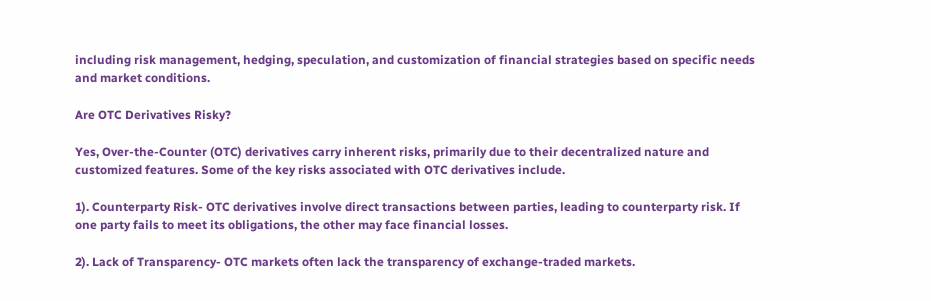including risk management, hedging, speculation, and customization of financial strategies based on specific needs and market conditions.

Are OTC Derivatives Risky?

Yes, Over-the-Counter (OTC) derivatives carry inherent risks, primarily due to their decentralized nature and customized features. Some of the key risks associated with OTC derivatives include.

1). Counterparty Risk- OTC derivatives involve direct transactions between parties, leading to counterparty risk. If one party fails to meet its obligations, the other may face financial losses.

2). Lack of Transparency- OTC markets often lack the transparency of exchange-traded markets.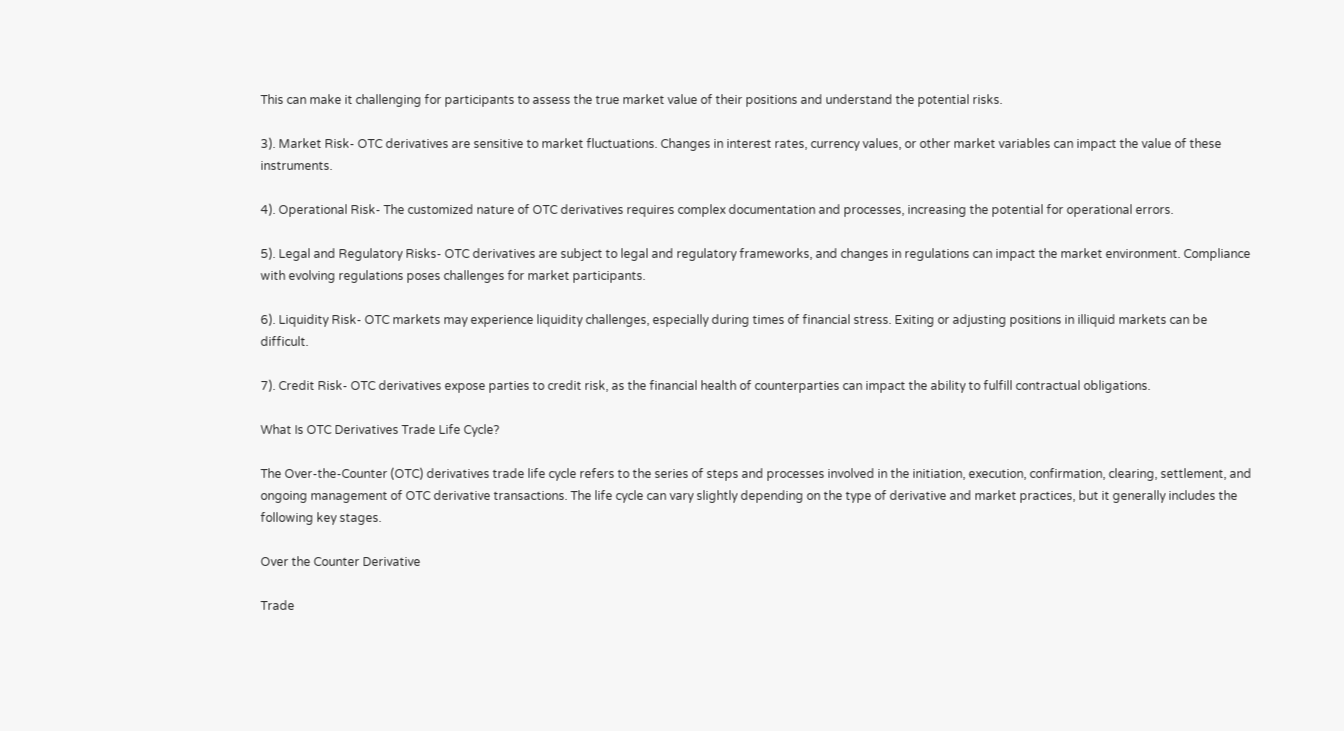This can make it challenging for participants to assess the true market value of their positions and understand the potential risks.

3). Market Risk- OTC derivatives are sensitive to market fluctuations. Changes in interest rates, currency values, or other market variables can impact the value of these instruments.

4). Operational Risk- The customized nature of OTC derivatives requires complex documentation and processes, increasing the potential for operational errors.

5). Legal and Regulatory Risks- OTC derivatives are subject to legal and regulatory frameworks, and changes in regulations can impact the market environment. Compliance with evolving regulations poses challenges for market participants.

6). Liquidity Risk- OTC markets may experience liquidity challenges, especially during times of financial stress. Exiting or adjusting positions in illiquid markets can be difficult.

7). Credit Risk- OTC derivatives expose parties to credit risk, as the financial health of counterparties can impact the ability to fulfill contractual obligations.

What Is OTC Derivatives Trade Life Cycle?

The Over-the-Counter (OTC) derivatives trade life cycle refers to the series of steps and processes involved in the initiation, execution, confirmation, clearing, settlement, and ongoing management of OTC derivative transactions. The life cycle can vary slightly depending on the type of derivative and market practices, but it generally includes the following key stages.

Over the Counter Derivative

Trade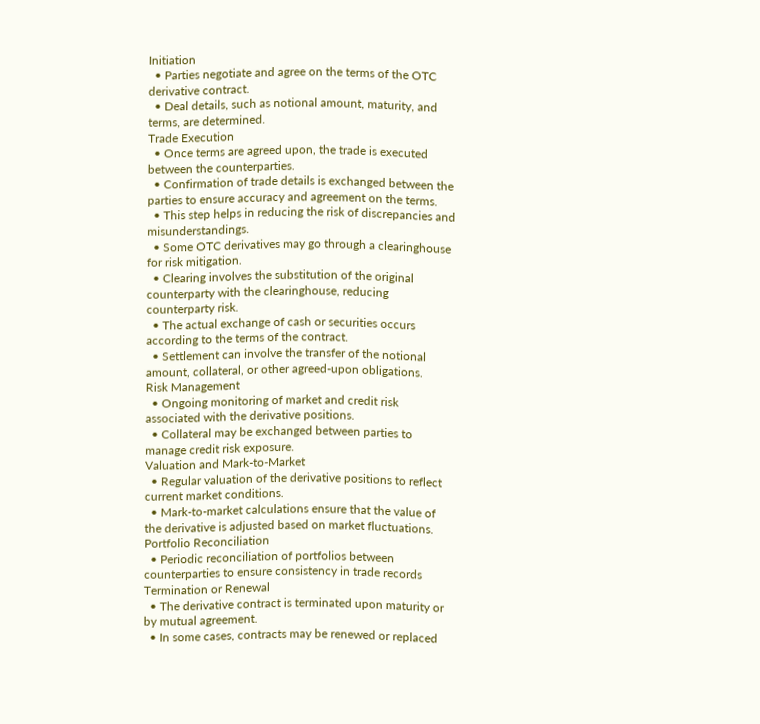Initiation
  • Parties negotiate and agree on the terms of the OTC derivative contract.
  • Deal details, such as notional amount, maturity, and terms, are determined.
Trade Execution
  • Once terms are agreed upon, the trade is executed between the counterparties.
  • Confirmation of trade details is exchanged between the parties to ensure accuracy and agreement on the terms.
  • This step helps in reducing the risk of discrepancies and misunderstandings.
  • Some OTC derivatives may go through a clearinghouse for risk mitigation.
  • Clearing involves the substitution of the original counterparty with the clearinghouse, reducing counterparty risk.
  • The actual exchange of cash or securities occurs according to the terms of the contract.
  • Settlement can involve the transfer of the notional amount, collateral, or other agreed-upon obligations.
Risk Management
  • Ongoing monitoring of market and credit risk associated with the derivative positions.
  • Collateral may be exchanged between parties to manage credit risk exposure.
Valuation and Mark-to-Market
  • Regular valuation of the derivative positions to reflect current market conditions.
  • Mark-to-market calculations ensure that the value of the derivative is adjusted based on market fluctuations.
Portfolio Reconciliation
  • Periodic reconciliation of portfolios between counterparties to ensure consistency in trade records
Termination or Renewal
  • The derivative contract is terminated upon maturity or by mutual agreement.
  • In some cases, contracts may be renewed or replaced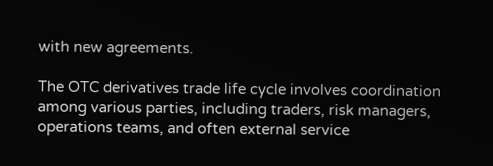with new agreements.

The OTC derivatives trade life cycle involves coordination among various parties, including traders, risk managers, operations teams, and often external service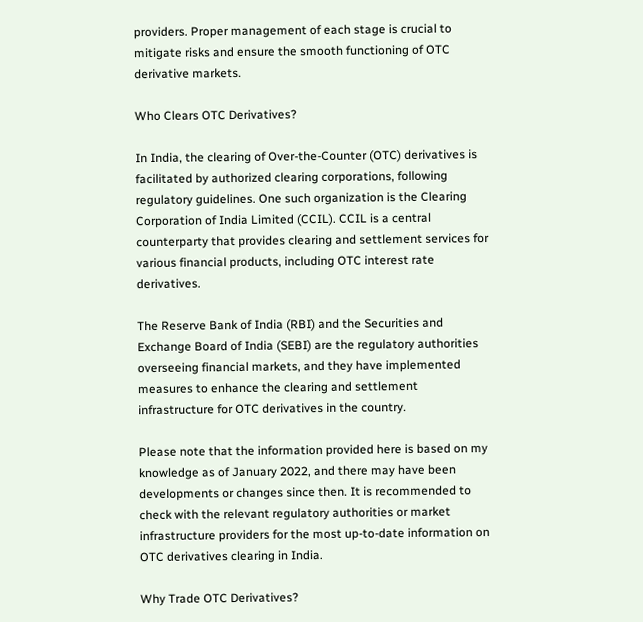providers. Proper management of each stage is crucial to mitigate risks and ensure the smooth functioning of OTC derivative markets.

Who Clears OTC Derivatives?

In India, the clearing of Over-the-Counter (OTC) derivatives is facilitated by authorized clearing corporations, following regulatory guidelines. One such organization is the Clearing Corporation of India Limited (CCIL). CCIL is a central counterparty that provides clearing and settlement services for various financial products, including OTC interest rate derivatives.

The Reserve Bank of India (RBI) and the Securities and Exchange Board of India (SEBI) are the regulatory authorities overseeing financial markets, and they have implemented measures to enhance the clearing and settlement infrastructure for OTC derivatives in the country.

Please note that the information provided here is based on my knowledge as of January 2022, and there may have been developments or changes since then. It is recommended to check with the relevant regulatory authorities or market infrastructure providers for the most up-to-date information on OTC derivatives clearing in India.

Why Trade OTC Derivatives?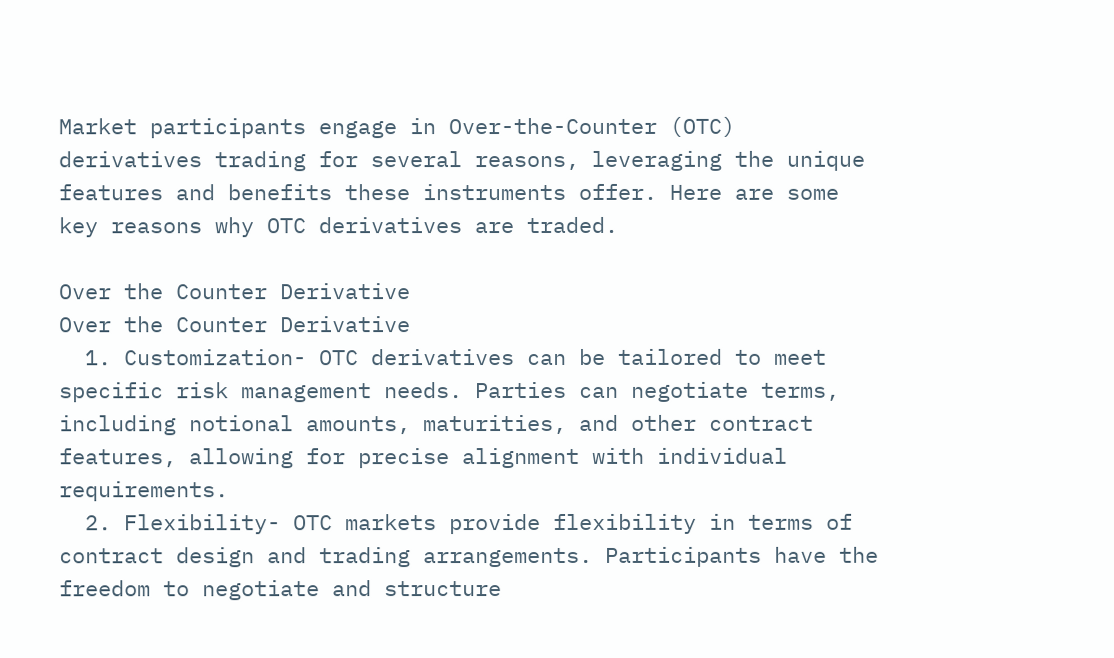Market participants engage in Over-the-Counter (OTC) derivatives trading for several reasons, leveraging the unique features and benefits these instruments offer. Here are some key reasons why OTC derivatives are traded.

Over the Counter Derivative
Over the Counter Derivative
  1. Customization- OTC derivatives can be tailored to meet specific risk management needs. Parties can negotiate terms, including notional amounts, maturities, and other contract features, allowing for precise alignment with individual requirements.
  2. Flexibility- OTC markets provide flexibility in terms of contract design and trading arrangements. Participants have the freedom to negotiate and structure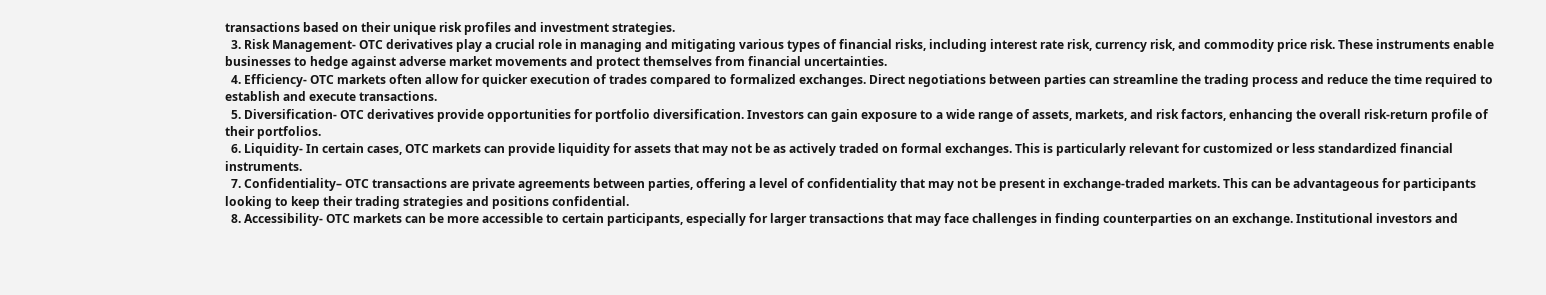transactions based on their unique risk profiles and investment strategies.
  3. Risk Management- OTC derivatives play a crucial role in managing and mitigating various types of financial risks, including interest rate risk, currency risk, and commodity price risk. These instruments enable businesses to hedge against adverse market movements and protect themselves from financial uncertainties.
  4. Efficiency- OTC markets often allow for quicker execution of trades compared to formalized exchanges. Direct negotiations between parties can streamline the trading process and reduce the time required to establish and execute transactions.
  5. Diversification- OTC derivatives provide opportunities for portfolio diversification. Investors can gain exposure to a wide range of assets, markets, and risk factors, enhancing the overall risk-return profile of their portfolios.
  6. Liquidity- In certain cases, OTC markets can provide liquidity for assets that may not be as actively traded on formal exchanges. This is particularly relevant for customized or less standardized financial instruments.
  7. Confidentiality– OTC transactions are private agreements between parties, offering a level of confidentiality that may not be present in exchange-traded markets. This can be advantageous for participants looking to keep their trading strategies and positions confidential.
  8. Accessibility- OTC markets can be more accessible to certain participants, especially for larger transactions that may face challenges in finding counterparties on an exchange. Institutional investors and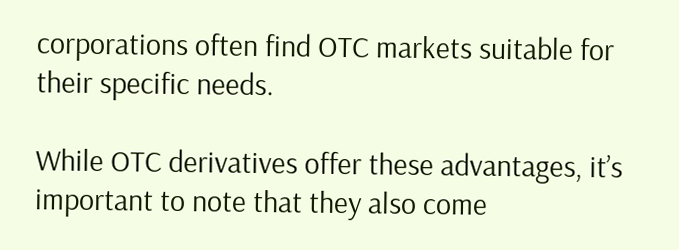corporations often find OTC markets suitable for their specific needs.

While OTC derivatives offer these advantages, it’s important to note that they also come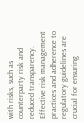with risks, such as counterparty risk and reduced transparency. Effective risk management practices and adherence to regulatory guidelines are crucial for ensuring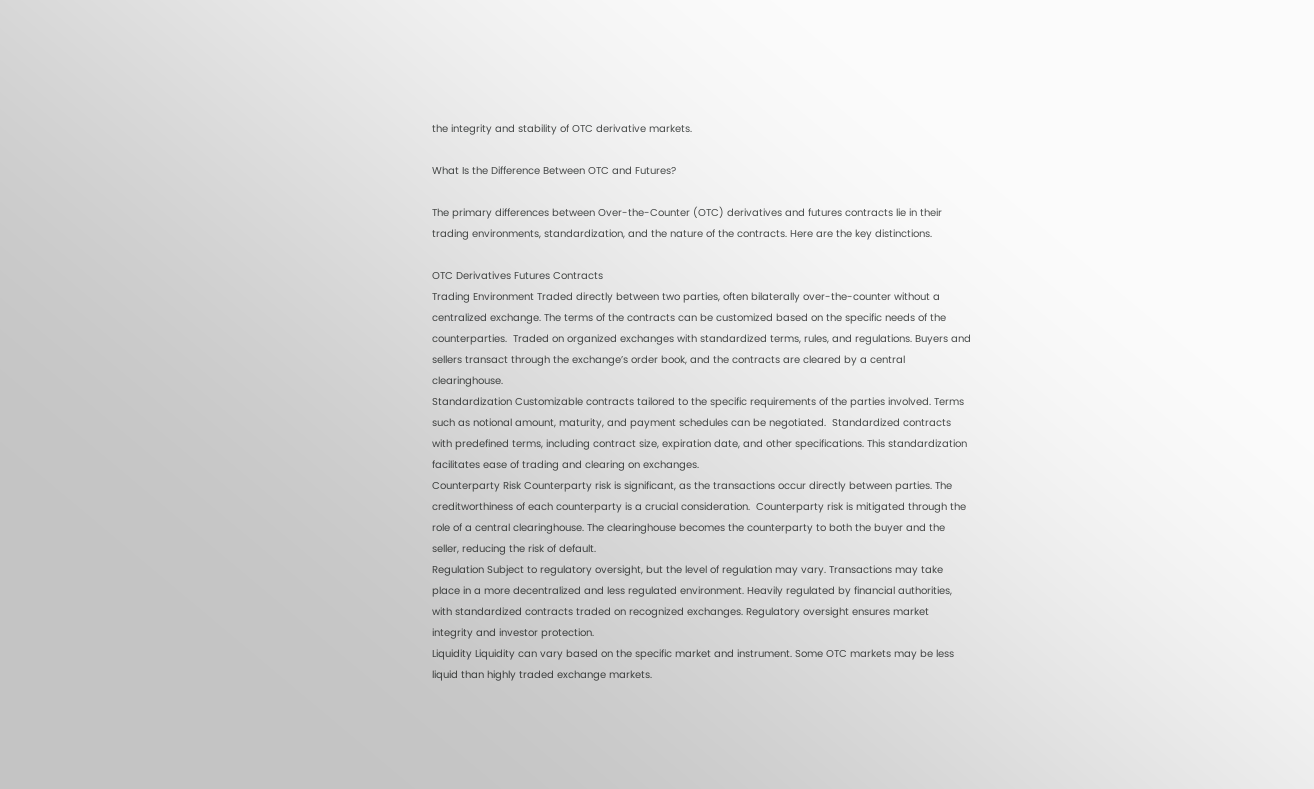the integrity and stability of OTC derivative markets.

What Is the Difference Between OTC and Futures?

The primary differences between Over-the-Counter (OTC) derivatives and futures contracts lie in their trading environments, standardization, and the nature of the contracts. Here are the key distinctions.

OTC Derivatives Futures Contracts
Trading Environment Traded directly between two parties, often bilaterally over-the-counter without a centralized exchange. The terms of the contracts can be customized based on the specific needs of the counterparties.  Traded on organized exchanges with standardized terms, rules, and regulations. Buyers and sellers transact through the exchange’s order book, and the contracts are cleared by a central clearinghouse.
Standardization Customizable contracts tailored to the specific requirements of the parties involved. Terms such as notional amount, maturity, and payment schedules can be negotiated.  Standardized contracts with predefined terms, including contract size, expiration date, and other specifications. This standardization facilitates ease of trading and clearing on exchanges.
Counterparty Risk Counterparty risk is significant, as the transactions occur directly between parties. The creditworthiness of each counterparty is a crucial consideration.  Counterparty risk is mitigated through the role of a central clearinghouse. The clearinghouse becomes the counterparty to both the buyer and the seller, reducing the risk of default.
Regulation Subject to regulatory oversight, but the level of regulation may vary. Transactions may take place in a more decentralized and less regulated environment. Heavily regulated by financial authorities, with standardized contracts traded on recognized exchanges. Regulatory oversight ensures market integrity and investor protection.
Liquidity Liquidity can vary based on the specific market and instrument. Some OTC markets may be less liquid than highly traded exchange markets.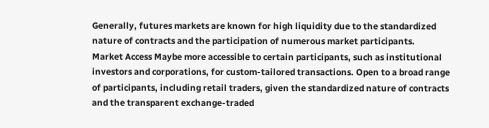Generally, futures markets are known for high liquidity due to the standardized nature of contracts and the participation of numerous market participants.
Market Access Maybe more accessible to certain participants, such as institutional investors and corporations, for custom-tailored transactions. Open to a broad range of participants, including retail traders, given the standardized nature of contracts and the transparent exchange-traded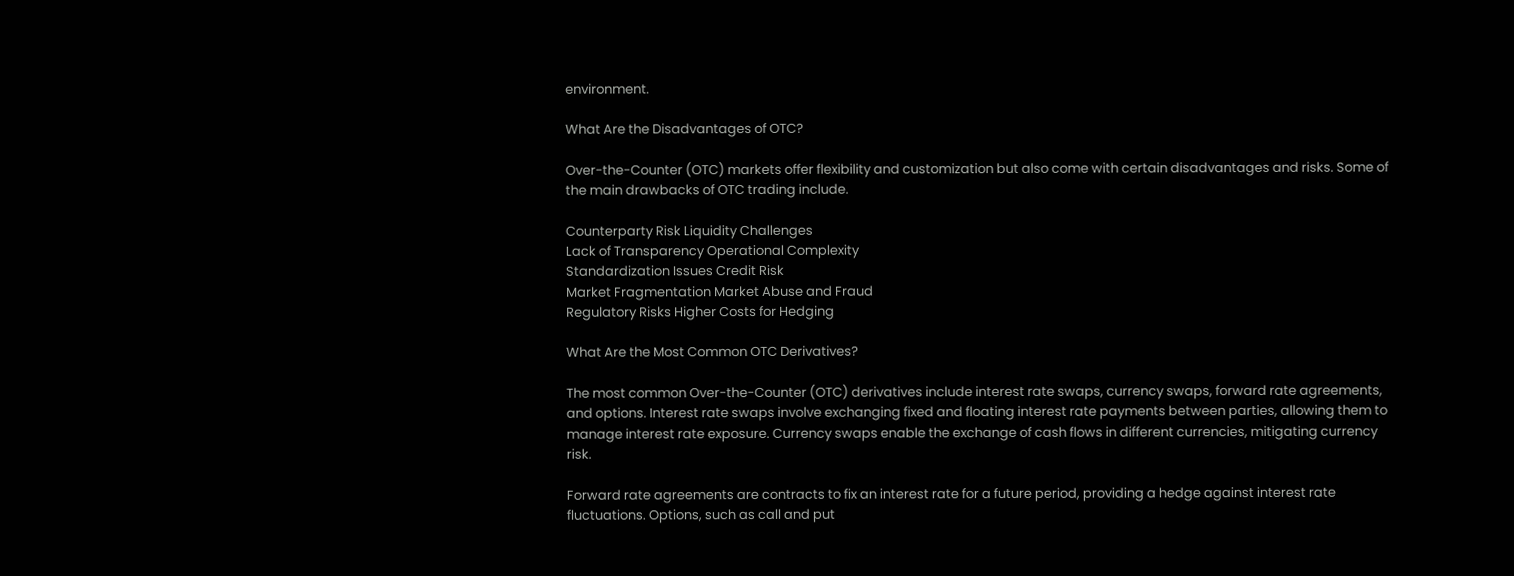environment.

What Are the Disadvantages of OTC?

Over-the-Counter (OTC) markets offer flexibility and customization but also come with certain disadvantages and risks. Some of the main drawbacks of OTC trading include.

Counterparty Risk Liquidity Challenges
Lack of Transparency Operational Complexity
Standardization Issues Credit Risk
Market Fragmentation Market Abuse and Fraud
Regulatory Risks Higher Costs for Hedging

What Are the Most Common OTC Derivatives?

The most common Over-the-Counter (OTC) derivatives include interest rate swaps, currency swaps, forward rate agreements, and options. Interest rate swaps involve exchanging fixed and floating interest rate payments between parties, allowing them to manage interest rate exposure. Currency swaps enable the exchange of cash flows in different currencies, mitigating currency risk.

Forward rate agreements are contracts to fix an interest rate for a future period, providing a hedge against interest rate fluctuations. Options, such as call and put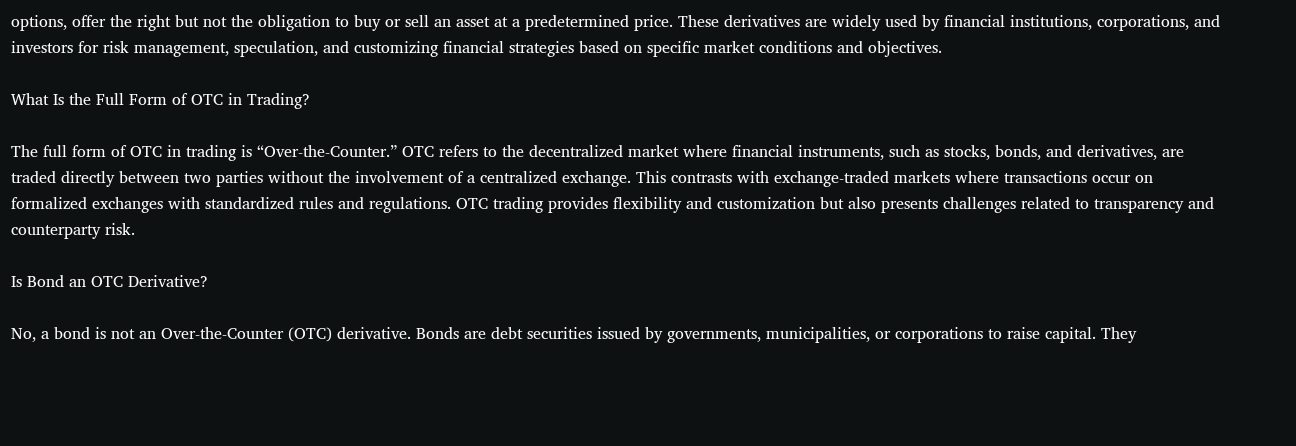options, offer the right but not the obligation to buy or sell an asset at a predetermined price. These derivatives are widely used by financial institutions, corporations, and investors for risk management, speculation, and customizing financial strategies based on specific market conditions and objectives.

What Is the Full Form of OTC in Trading?

The full form of OTC in trading is “Over-the-Counter.” OTC refers to the decentralized market where financial instruments, such as stocks, bonds, and derivatives, are traded directly between two parties without the involvement of a centralized exchange. This contrasts with exchange-traded markets where transactions occur on formalized exchanges with standardized rules and regulations. OTC trading provides flexibility and customization but also presents challenges related to transparency and counterparty risk.

Is Bond an OTC Derivative?

No, a bond is not an Over-the-Counter (OTC) derivative. Bonds are debt securities issued by governments, municipalities, or corporations to raise capital. They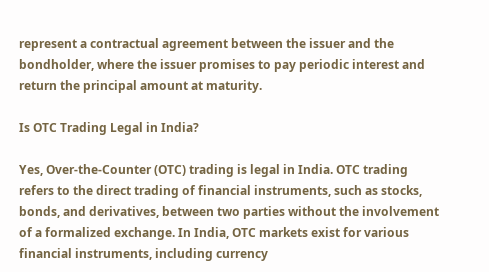represent a contractual agreement between the issuer and the bondholder, where the issuer promises to pay periodic interest and return the principal amount at maturity.

Is OTC Trading Legal in India?

Yes, Over-the-Counter (OTC) trading is legal in India. OTC trading refers to the direct trading of financial instruments, such as stocks, bonds, and derivatives, between two parties without the involvement of a formalized exchange. In India, OTC markets exist for various financial instruments, including currency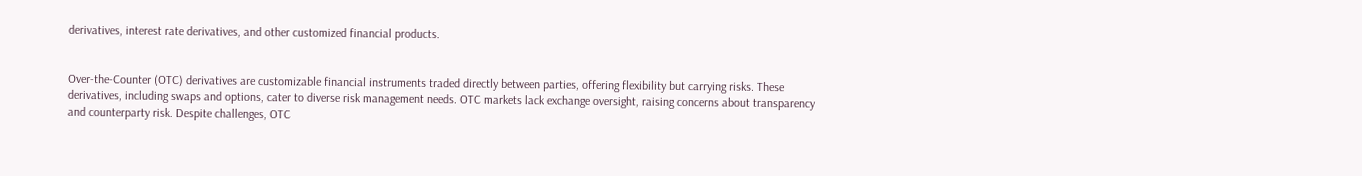derivatives, interest rate derivatives, and other customized financial products.


Over-the-Counter (OTC) derivatives are customizable financial instruments traded directly between parties, offering flexibility but carrying risks. These derivatives, including swaps and options, cater to diverse risk management needs. OTC markets lack exchange oversight, raising concerns about transparency and counterparty risk. Despite challenges, OTC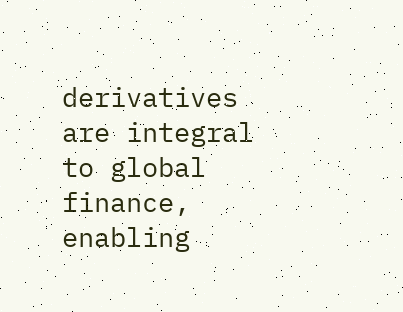derivatives are integral to global finance, enabling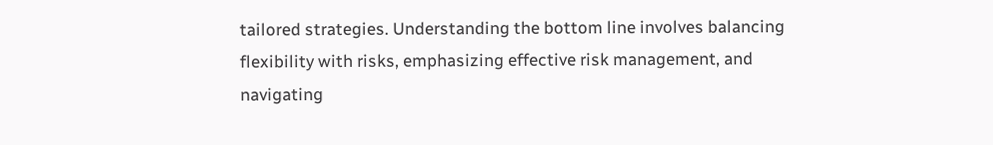tailored strategies. Understanding the bottom line involves balancing flexibility with risks, emphasizing effective risk management, and navigating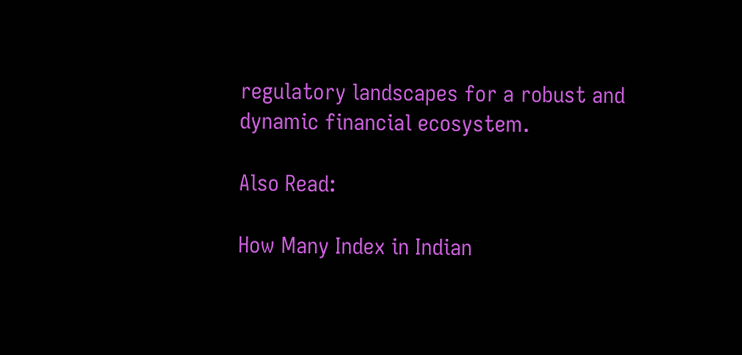regulatory landscapes for a robust and dynamic financial ecosystem.

Also Read:

How Many Index in Indian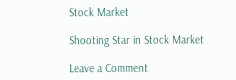Stock Market

Shooting Star in Stock Market

Leave a Comment